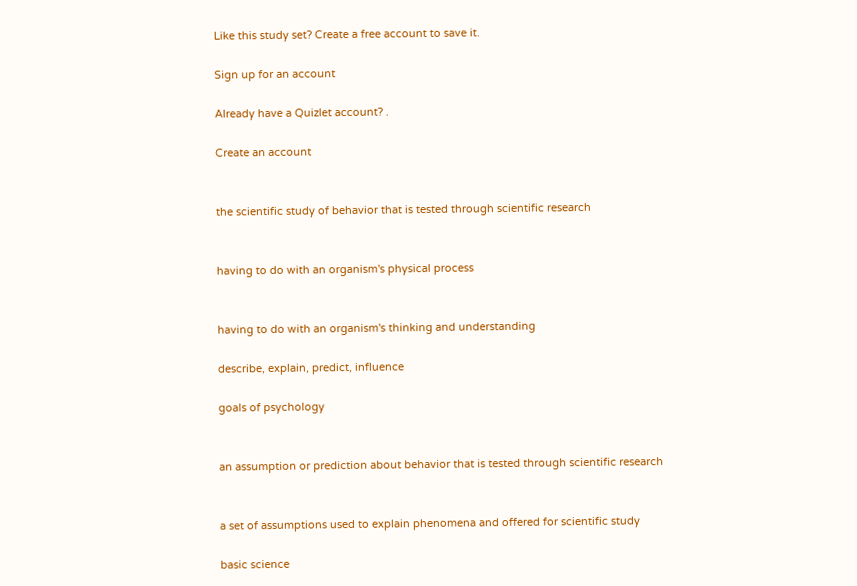Like this study set? Create a free account to save it.

Sign up for an account

Already have a Quizlet account? .

Create an account


the scientific study of behavior that is tested through scientific research


having to do with an organism's physical process


having to do with an organism's thinking and understanding

describe, explain, predict, influence

goals of psychology


an assumption or prediction about behavior that is tested through scientific research


a set of assumptions used to explain phenomena and offered for scientific study

basic science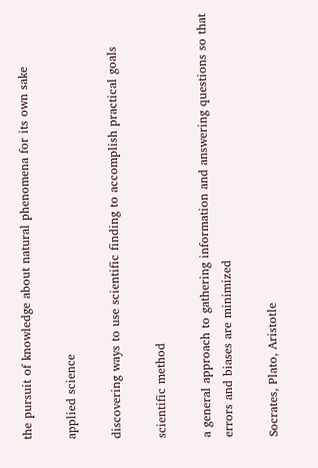the pursuit of knowledge about natural phenomena for its own sake

applied science

discovering ways to use scientific finding to accomplish practical goals

scientific method

a general approach to gathering information and answering questions so that errors and biases are minimized

Socrates, Plato, Aristotle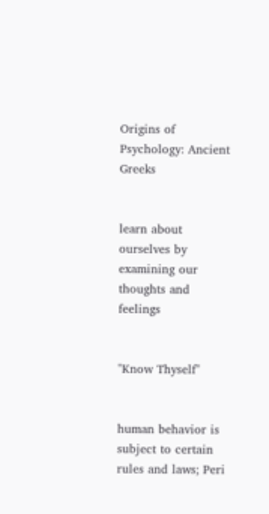Origins of Psychology: Ancient Greeks


learn about ourselves by examining our thoughts and feelings


"Know Thyself"


human behavior is subject to certain rules and laws; Peri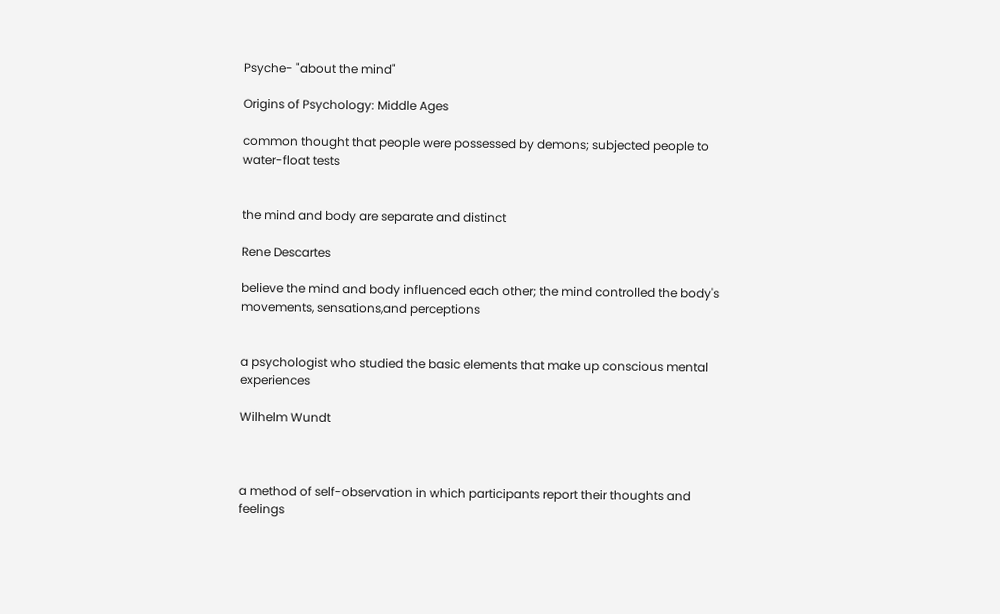Psyche- "about the mind"

Origins of Psychology: Middle Ages

common thought that people were possessed by demons; subjected people to water-float tests


the mind and body are separate and distinct

Rene Descartes

believe the mind and body influenced each other; the mind controlled the body's movements, sensations,and perceptions


a psychologist who studied the basic elements that make up conscious mental experiences

Wilhelm Wundt



a method of self-observation in which participants report their thoughts and feelings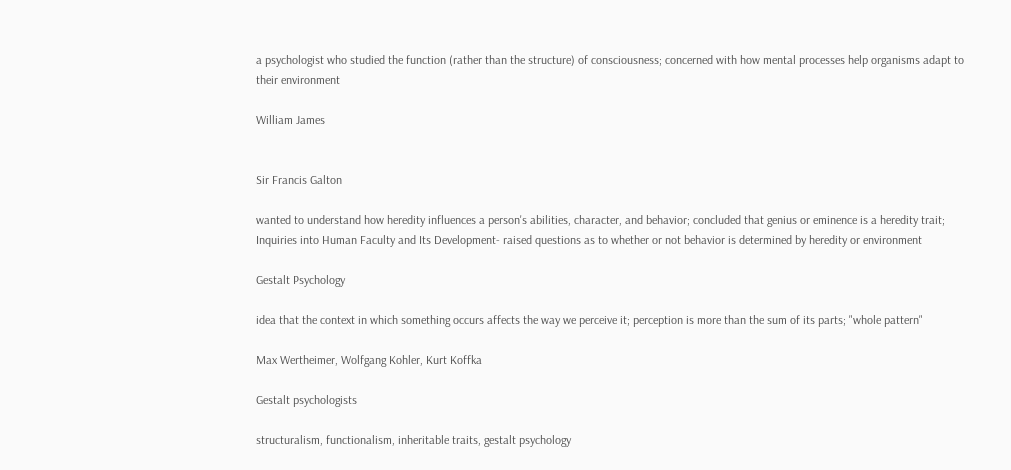a psychologist who studied the function (rather than the structure) of consciousness; concerned with how mental processes help organisms adapt to their environment

William James


Sir Francis Galton

wanted to understand how heredity influences a person's abilities, character, and behavior; concluded that genius or eminence is a heredity trait; Inquiries into Human Faculty and Its Development- raised questions as to whether or not behavior is determined by heredity or environment

Gestalt Psychology

idea that the context in which something occurs affects the way we perceive it; perception is more than the sum of its parts; "whole pattern"

Max Wertheimer, Wolfgang Kohler, Kurt Koffka

Gestalt psychologists

structuralism, functionalism, inheritable traits, gestalt psychology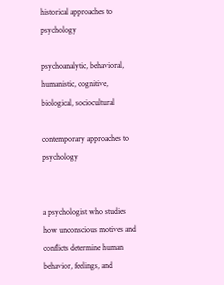historical approaches to psychology

psychoanalytic, behavioral, humanistic, cognitive, biological, sociocultural

contemporary approaches to psychology


a psychologist who studies how unconscious motives and conflicts determine human behavior, feelings, and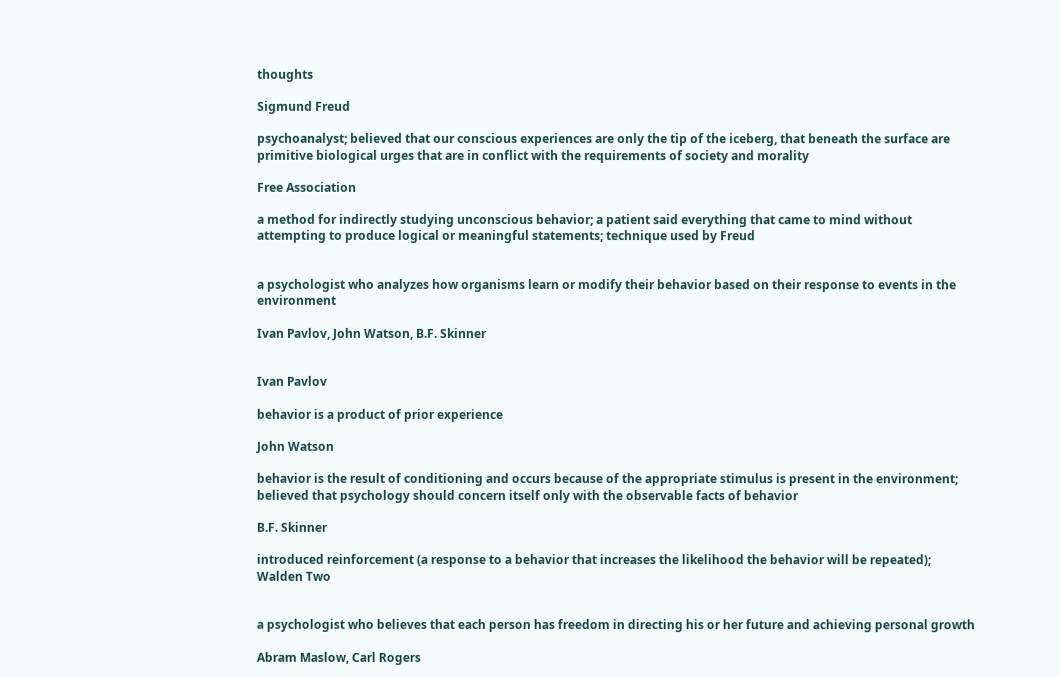thoughts

Sigmund Freud

psychoanalyst; believed that our conscious experiences are only the tip of the iceberg, that beneath the surface are primitive biological urges that are in conflict with the requirements of society and morality

Free Association

a method for indirectly studying unconscious behavior; a patient said everything that came to mind without attempting to produce logical or meaningful statements; technique used by Freud


a psychologist who analyzes how organisms learn or modify their behavior based on their response to events in the environment

Ivan Pavlov, John Watson, B.F. Skinner


Ivan Pavlov

behavior is a product of prior experience

John Watson

behavior is the result of conditioning and occurs because of the appropriate stimulus is present in the environment; believed that psychology should concern itself only with the observable facts of behavior

B.F. Skinner

introduced reinforcement (a response to a behavior that increases the likelihood the behavior will be repeated); Walden Two


a psychologist who believes that each person has freedom in directing his or her future and achieving personal growth

Abram Maslow, Carl Rogers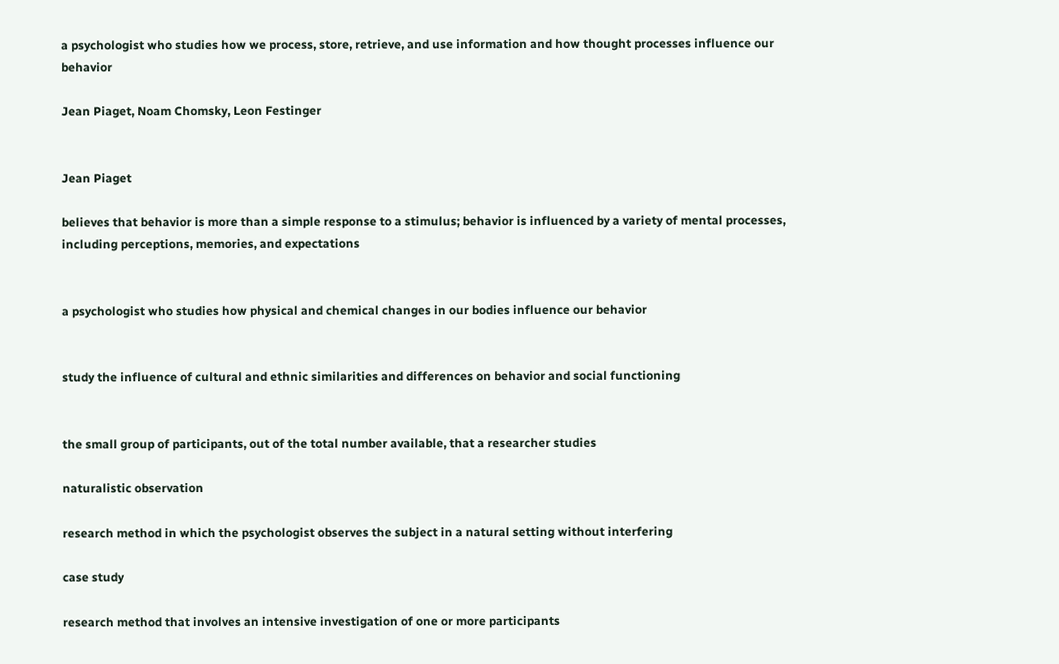a psychologist who studies how we process, store, retrieve, and use information and how thought processes influence our behavior

Jean Piaget, Noam Chomsky, Leon Festinger


Jean Piaget

believes that behavior is more than a simple response to a stimulus; behavior is influenced by a variety of mental processes, including perceptions, memories, and expectations


a psychologist who studies how physical and chemical changes in our bodies influence our behavior


study the influence of cultural and ethnic similarities and differences on behavior and social functioning


the small group of participants, out of the total number available, that a researcher studies

naturalistic observation

research method in which the psychologist observes the subject in a natural setting without interfering

case study

research method that involves an intensive investigation of one or more participants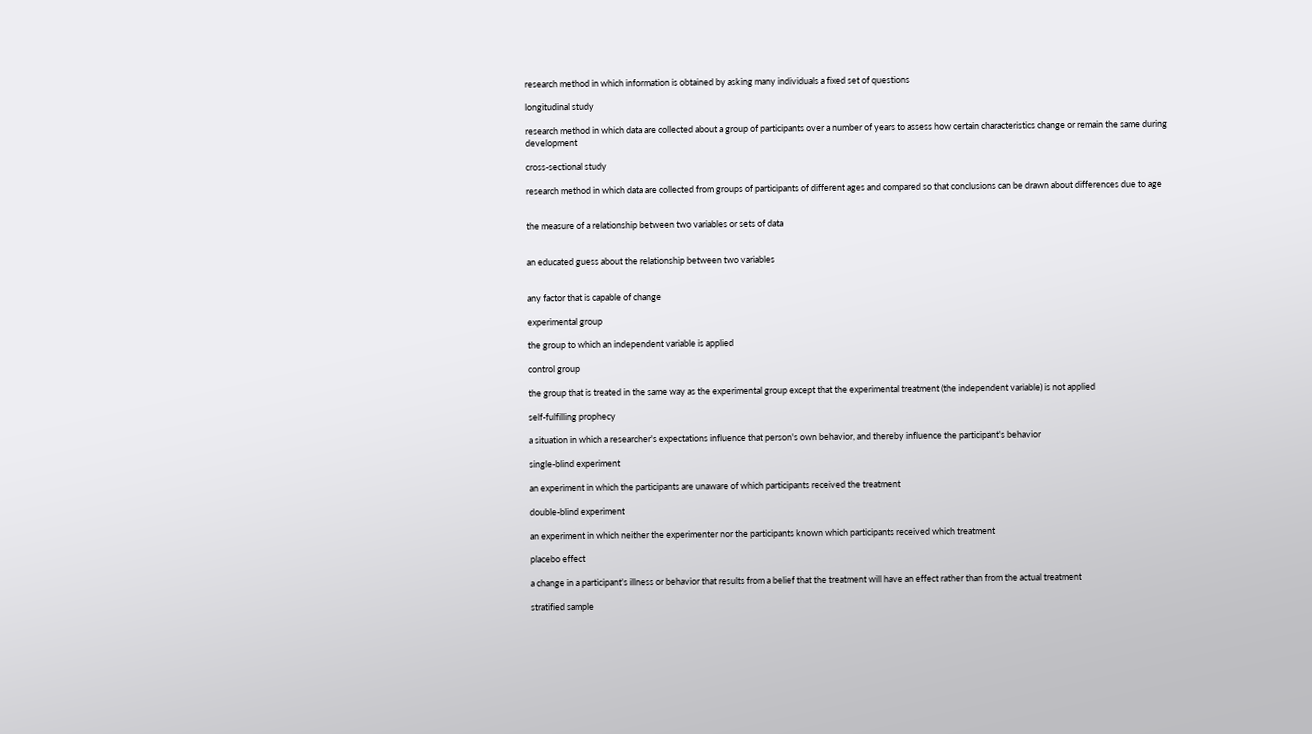research method in which information is obtained by asking many individuals a fixed set of questions

longitudinal study

research method in which data are collected about a group of participants over a number of years to assess how certain characteristics change or remain the same during development

cross-sectional study

research method in which data are collected from groups of participants of different ages and compared so that conclusions can be drawn about differences due to age


the measure of a relationship between two variables or sets of data


an educated guess about the relationship between two variables


any factor that is capable of change

experimental group

the group to which an independent variable is applied

control group

the group that is treated in the same way as the experimental group except that the experimental treatment (the independent variable) is not applied

self-fulfilling prophecy

a situation in which a researcher's expectations influence that person's own behavior, and thereby influence the participant's behavior

single-blind experiment

an experiment in which the participants are unaware of which participants received the treatment

double-blind experiment

an experiment in which neither the experimenter nor the participants known which participants received which treatment

placebo effect

a change in a participant's illness or behavior that results from a belief that the treatment will have an effect rather than from the actual treatment

stratified sample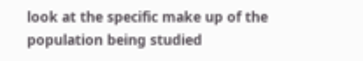look at the specific make up of the population being studied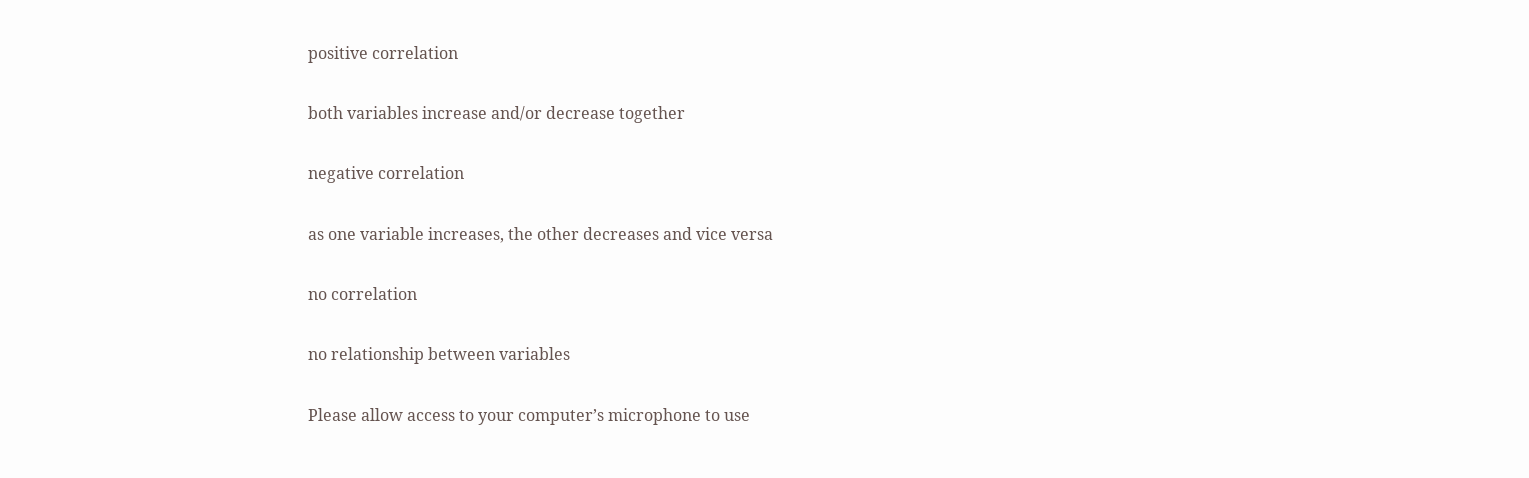positive correlation

both variables increase and/or decrease together

negative correlation

as one variable increases, the other decreases and vice versa

no correlation

no relationship between variables

Please allow access to your computer’s microphone to use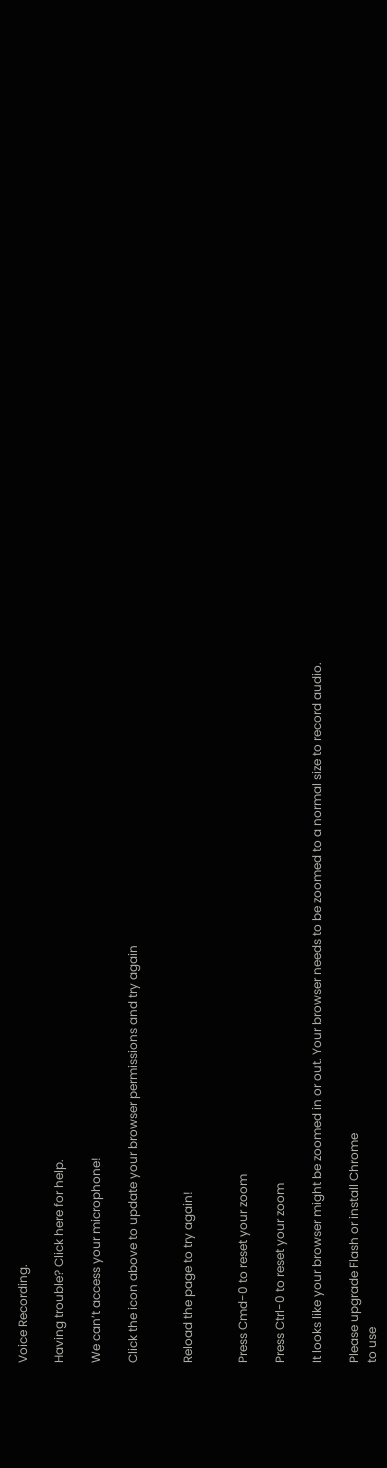Voice Recording.

Having trouble? Click here for help.

We can’t access your microphone!

Click the icon above to update your browser permissions and try again


Reload the page to try again!


Press Cmd-0 to reset your zoom

Press Ctrl-0 to reset your zoom

It looks like your browser might be zoomed in or out. Your browser needs to be zoomed to a normal size to record audio.

Please upgrade Flash or install Chrome
to use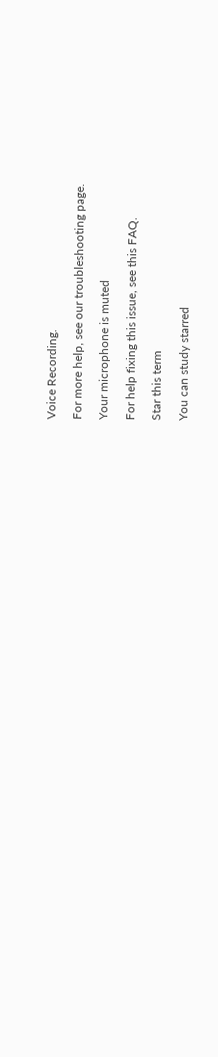Voice Recording.

For more help, see our troubleshooting page.

Your microphone is muted

For help fixing this issue, see this FAQ.

Star this term

You can study starred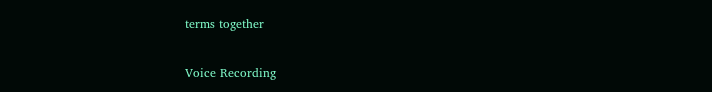terms together

Voice Recording